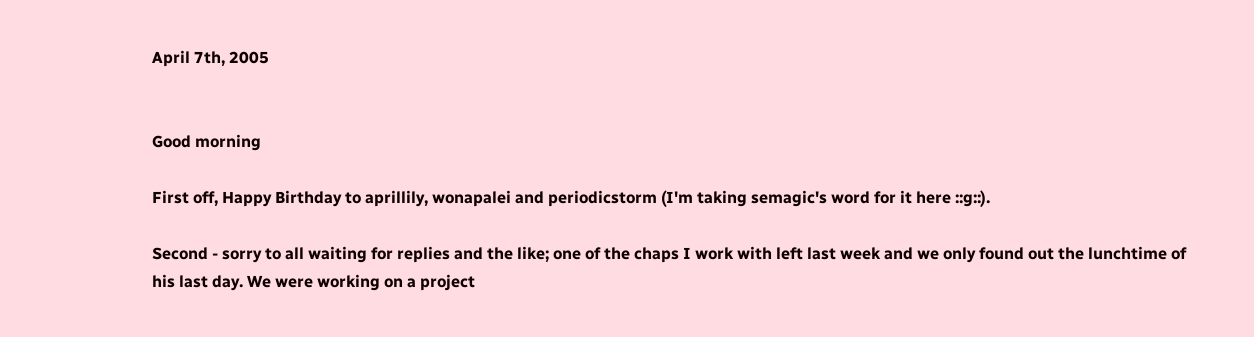April 7th, 2005


Good morning

First off, Happy Birthday to aprillily, wonapalei and periodicstorm (I'm taking semagic's word for it here ::g::).

Second - sorry to all waiting for replies and the like; one of the chaps I work with left last week and we only found out the lunchtime of his last day. We were working on a project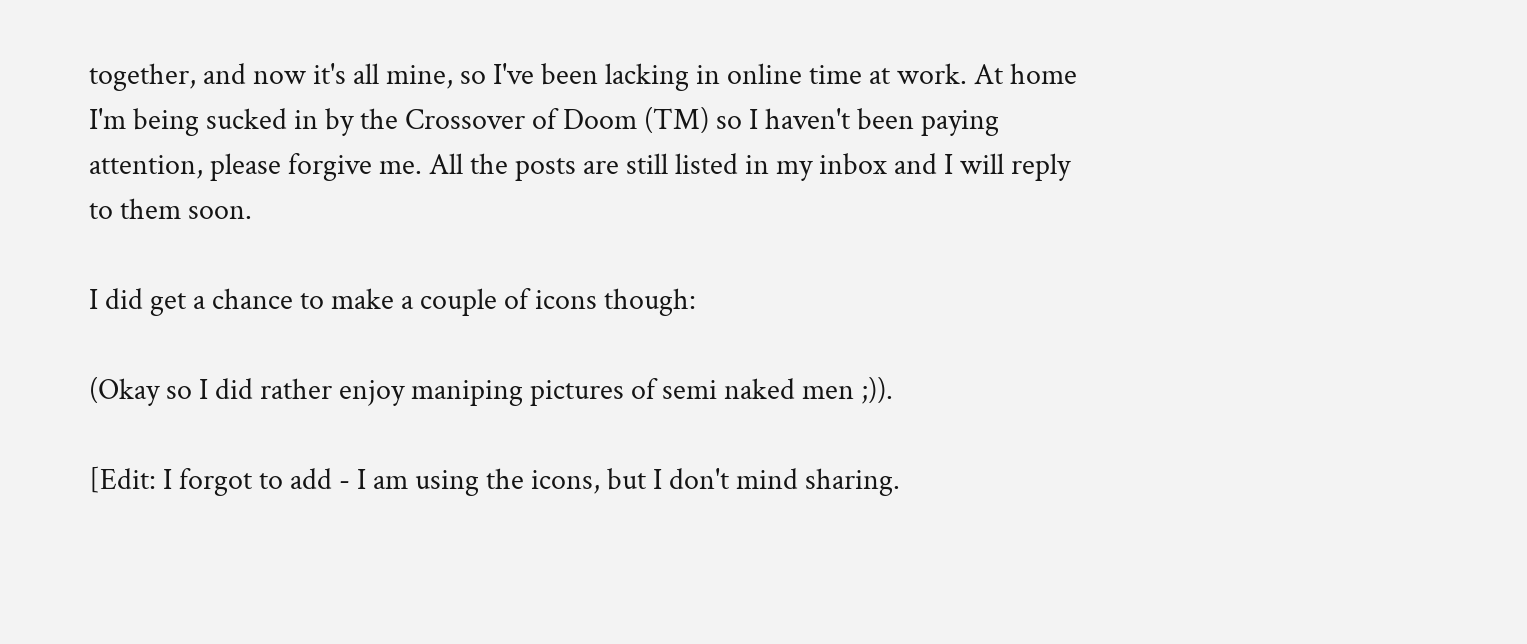together, and now it's all mine, so I've been lacking in online time at work. At home I'm being sucked in by the Crossover of Doom (TM) so I haven't been paying attention, please forgive me. All the posts are still listed in my inbox and I will reply to them soon.

I did get a chance to make a couple of icons though:

(Okay so I did rather enjoy maniping pictures of semi naked men ;)).

[Edit: I forgot to add - I am using the icons, but I don't mind sharing.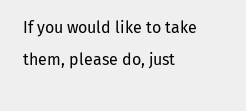If you would like to take them, please do, just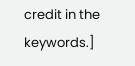credit in the keywords.]